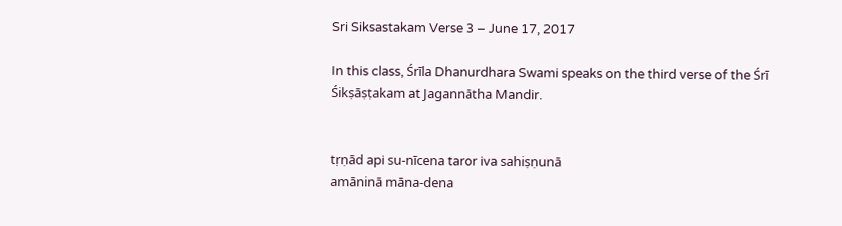Sri Siksastakam Verse 3 – June 17, 2017

In this class, Śrīla Dhanurdhara Swami speaks on the third verse of the Śrī Śikṣāṣṭakam at Jagannātha Mandir.


tṛṇād api su-nīcena taror iva sahiṣṇunā
amāninā māna-dena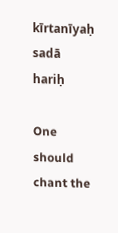kīrtanīyaḥ sadā hariḥ

One should chant the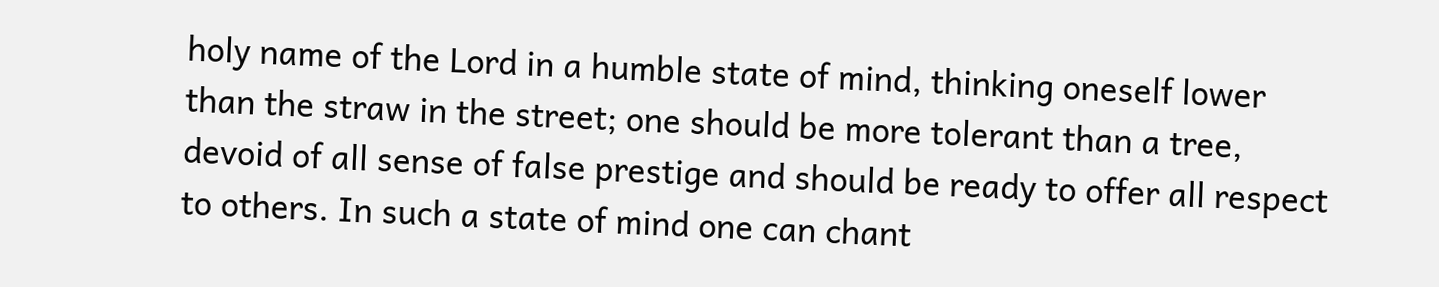holy name of the Lord in a humble state of mind, thinking oneself lower than the straw in the street; one should be more tolerant than a tree, devoid of all sense of false prestige and should be ready to offer all respect to others. In such a state of mind one can chant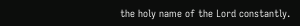the holy name of the Lord constantly.